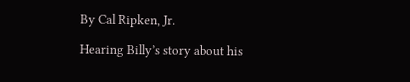By Cal Ripken, Jr.

Hearing Billy’s story about his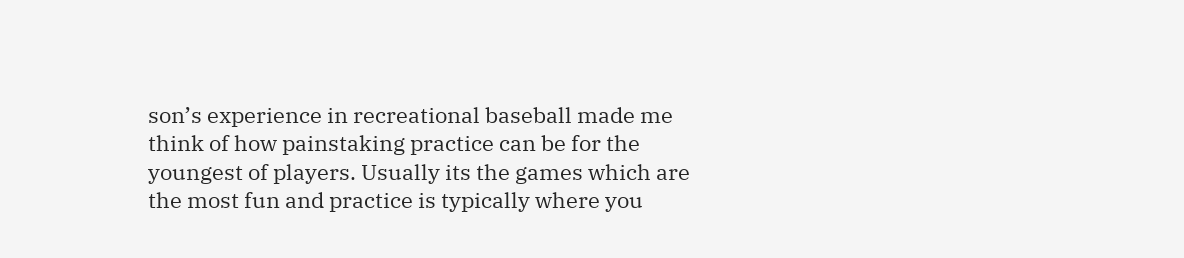son’s experience in recreational baseball made me think of how painstaking practice can be for the youngest of players. Usually its the games which are the most fun and practice is typically where you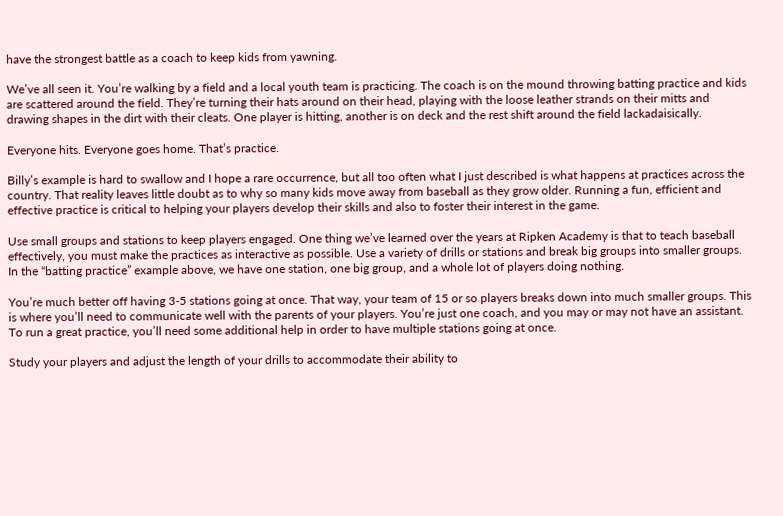have the strongest battle as a coach to keep kids from yawning.

We’ve all seen it. You’re walking by a field and a local youth team is practicing. The coach is on the mound throwing batting practice and kids are scattered around the field. They’re turning their hats around on their head, playing with the loose leather strands on their mitts and drawing shapes in the dirt with their cleats. One player is hitting, another is on deck and the rest shift around the field lackadaisically.

Everyone hits. Everyone goes home. That’s practice.

Billy’s example is hard to swallow and I hope a rare occurrence, but all too often what I just described is what happens at practices across the country. That reality leaves little doubt as to why so many kids move away from baseball as they grow older. Running a fun, efficient and effective practice is critical to helping your players develop their skills and also to foster their interest in the game.

Use small groups and stations to keep players engaged. One thing we’ve learned over the years at Ripken Academy is that to teach baseball effectively, you must make the practices as interactive as possible. Use a variety of drills or stations and break big groups into smaller groups. In the “batting practice” example above, we have one station, one big group, and a whole lot of players doing nothing.

You’re much better off having 3-5 stations going at once. That way, your team of 15 or so players breaks down into much smaller groups. This is where you’ll need to communicate well with the parents of your players. You’re just one coach, and you may or may not have an assistant. To run a great practice, you’ll need some additional help in order to have multiple stations going at once.

Study your players and adjust the length of your drills to accommodate their ability to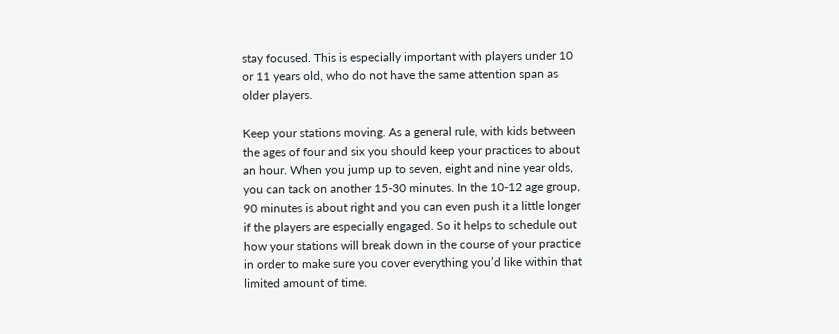stay focused. This is especially important with players under 10 or 11 years old, who do not have the same attention span as older players.

Keep your stations moving. As a general rule, with kids between the ages of four and six you should keep your practices to about an hour. When you jump up to seven, eight and nine year olds, you can tack on another 15-30 minutes. In the 10-12 age group, 90 minutes is about right and you can even push it a little longer if the players are especially engaged. So it helps to schedule out how your stations will break down in the course of your practice in order to make sure you cover everything you’d like within that limited amount of time.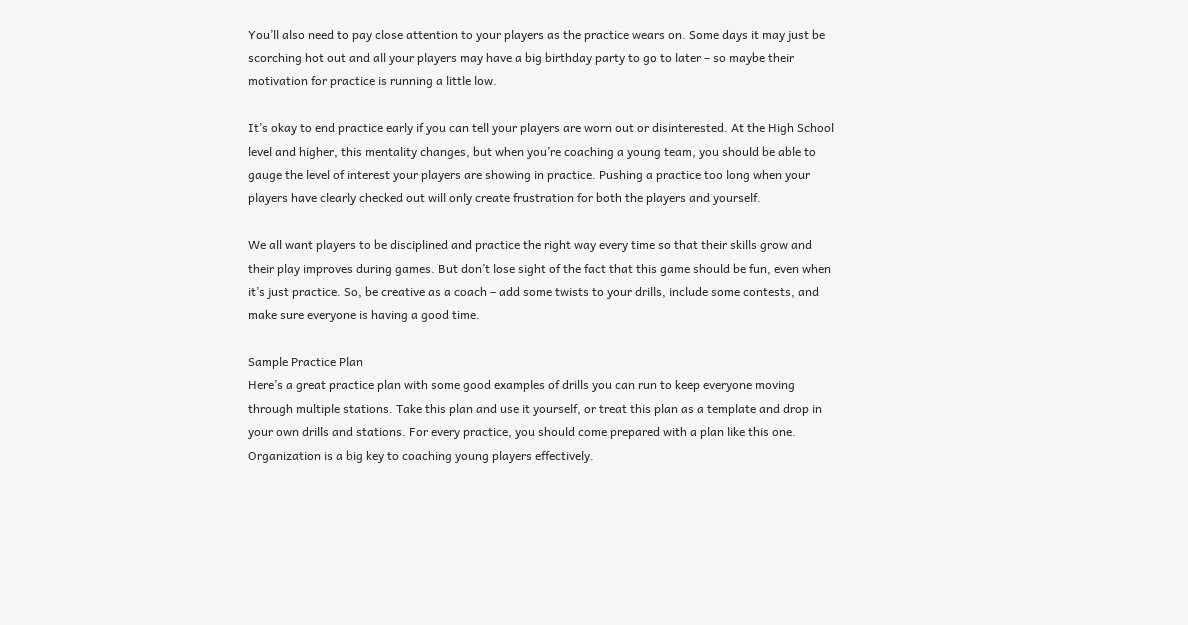You’ll also need to pay close attention to your players as the practice wears on. Some days it may just be scorching hot out and all your players may have a big birthday party to go to later – so maybe their motivation for practice is running a little low.

It’s okay to end practice early if you can tell your players are worn out or disinterested. At the High School level and higher, this mentality changes, but when you’re coaching a young team, you should be able to gauge the level of interest your players are showing in practice. Pushing a practice too long when your players have clearly checked out will only create frustration for both the players and yourself.

We all want players to be disciplined and practice the right way every time so that their skills grow and their play improves during games. But don’t lose sight of the fact that this game should be fun, even when it’s just practice. So, be creative as a coach – add some twists to your drills, include some contests, and make sure everyone is having a good time.

Sample Practice Plan
Here’s a great practice plan with some good examples of drills you can run to keep everyone moving through multiple stations. Take this plan and use it yourself, or treat this plan as a template and drop in your own drills and stations. For every practice, you should come prepared with a plan like this one. Organization is a big key to coaching young players effectively.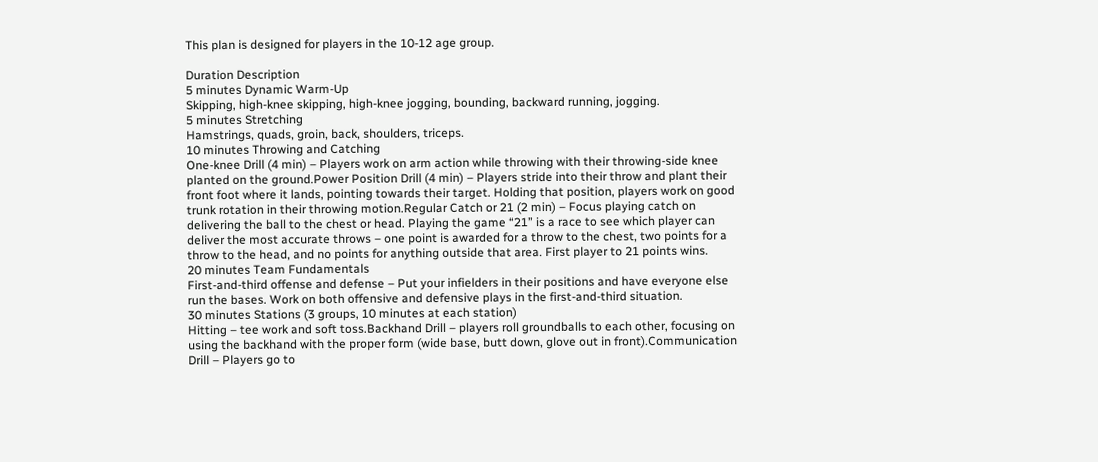This plan is designed for players in the 10-12 age group.

Duration Description
5 minutes Dynamic Warm-Up
Skipping, high-knee skipping, high-knee jogging, bounding, backward running, jogging.
5 minutes Stretching
Hamstrings, quads, groin, back, shoulders, triceps.
10 minutes Throwing and Catching
One-knee Drill (4 min) – Players work on arm action while throwing with their throwing-side knee planted on the ground.Power Position Drill (4 min) – Players stride into their throw and plant their front foot where it lands, pointing towards their target. Holding that position, players work on good trunk rotation in their throwing motion.Regular Catch or 21 (2 min) – Focus playing catch on delivering the ball to the chest or head. Playing the game “21” is a race to see which player can deliver the most accurate throws – one point is awarded for a throw to the chest, two points for a throw to the head, and no points for anything outside that area. First player to 21 points wins.
20 minutes Team Fundamentals
First-and-third offense and defense – Put your infielders in their positions and have everyone else run the bases. Work on both offensive and defensive plays in the first-and-third situation.
30 minutes Stations (3 groups, 10 minutes at each station)
Hitting – tee work and soft toss.Backhand Drill – players roll groundballs to each other, focusing on using the backhand with the proper form (wide base, butt down, glove out in front).Communication Drill – Players go to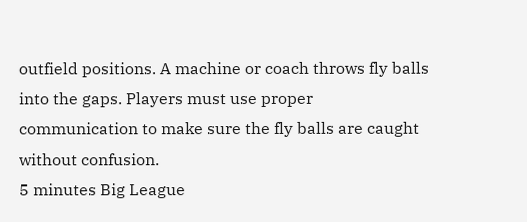outfield positions. A machine or coach throws fly balls into the gaps. Players must use proper communication to make sure the fly balls are caught without confusion.
5 minutes Big League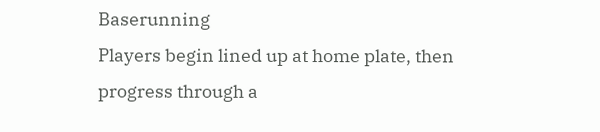Baserunning
Players begin lined up at home plate, then progress through a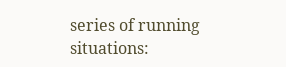series of running situations: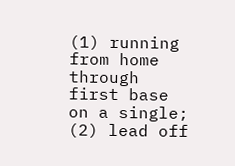(1) running from home through first base on a single; (2) lead off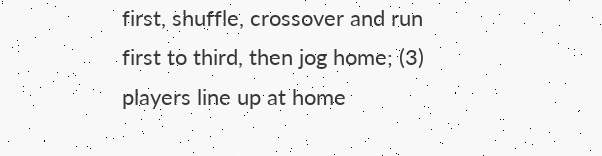first, shuffle, crossover and run first to third, then jog home; (3) players line up at home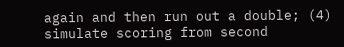again and then run out a double; (4) simulate scoring from second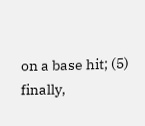on a base hit; (5) finally,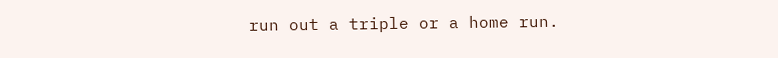run out a triple or a home run.